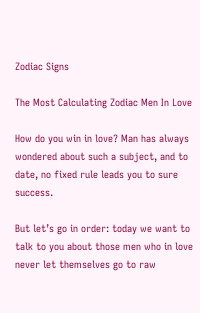Zodiac Signs

The Most Calculating Zodiac Men In Love

How do you win in love? Man has always wondered about such a subject, and to date, no fixed rule leads you to sure success.

But let’s go in order: today we want to talk to you about those men who in love never let themselves go to raw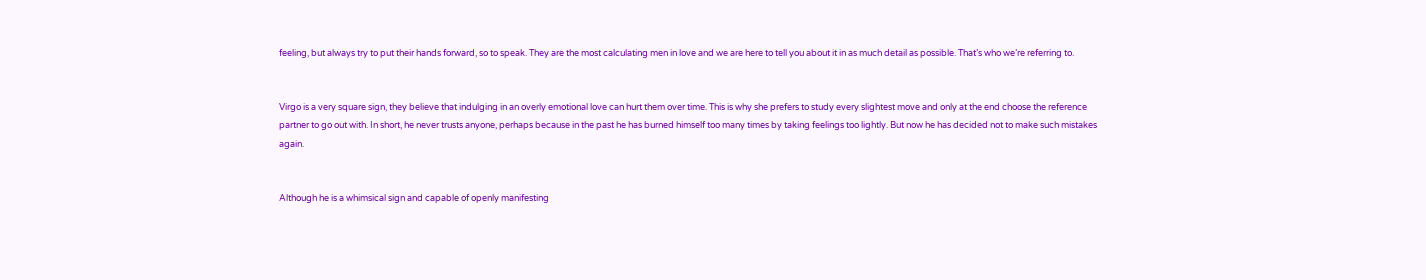feeling, but always try to put their hands forward, so to speak. They are the most calculating men in love and we are here to tell you about it in as much detail as possible. That’s who we’re referring to.


Virgo is a very square sign, they believe that indulging in an overly emotional love can hurt them over time. This is why she prefers to study every slightest move and only at the end choose the reference partner to go out with. In short, he never trusts anyone, perhaps because in the past he has burned himself too many times by taking feelings too lightly. But now he has decided not to make such mistakes again.


Although he is a whimsical sign and capable of openly manifesting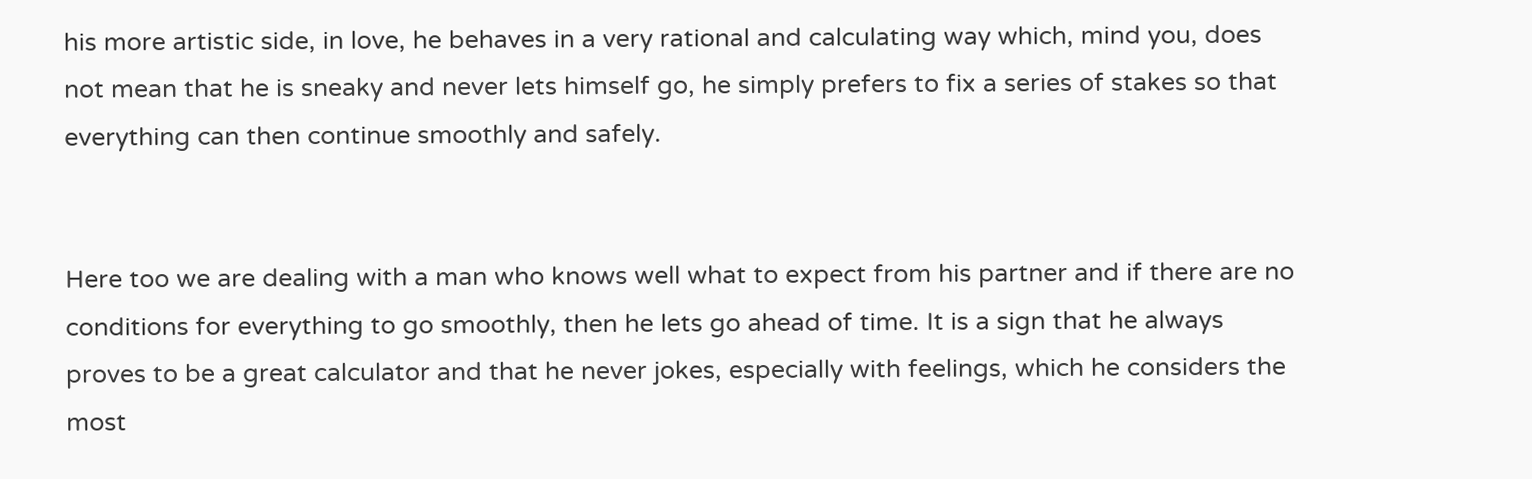his more artistic side, in love, he behaves in a very rational and calculating way which, mind you, does not mean that he is sneaky and never lets himself go, he simply prefers to fix a series of stakes so that everything can then continue smoothly and safely.


Here too we are dealing with a man who knows well what to expect from his partner and if there are no conditions for everything to go smoothly, then he lets go ahead of time. It is a sign that he always proves to be a great calculator and that he never jokes, especially with feelings, which he considers the most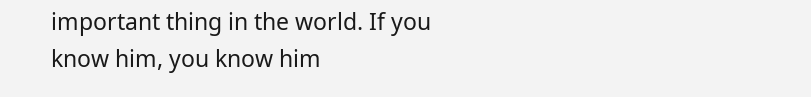important thing in the world. If you know him, you know him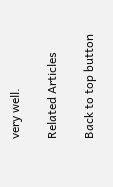very well.

Related Articles

Back to top button